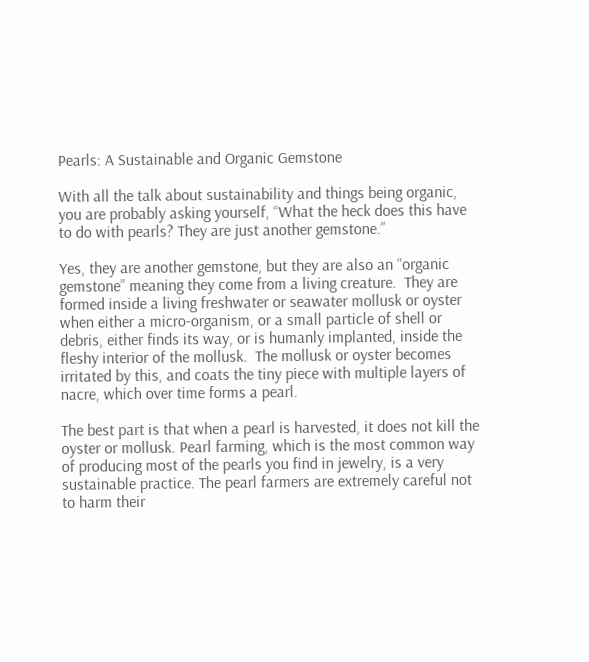Pearls: A Sustainable and Organic Gemstone

With all the talk about sustainability and things being organic, you are probably asking yourself, “What the heck does this have to do with pearls? They are just another gemstone.”

Yes, they are another gemstone, but they are also an “organic gemstone” meaning they come from a living creature.  They are formed inside a living freshwater or seawater mollusk or oyster when either a micro-organism, or a small particle of shell or debris, either finds its way, or is humanly implanted, inside the fleshy interior of the mollusk.  The mollusk or oyster becomes irritated by this, and coats the tiny piece with multiple layers of nacre, which over time forms a pearl.

The best part is that when a pearl is harvested, it does not kill the oyster or mollusk. Pearl farming, which is the most common way of producing most of the pearls you find in jewelry, is a very sustainable practice. The pearl farmers are extremely careful not to harm their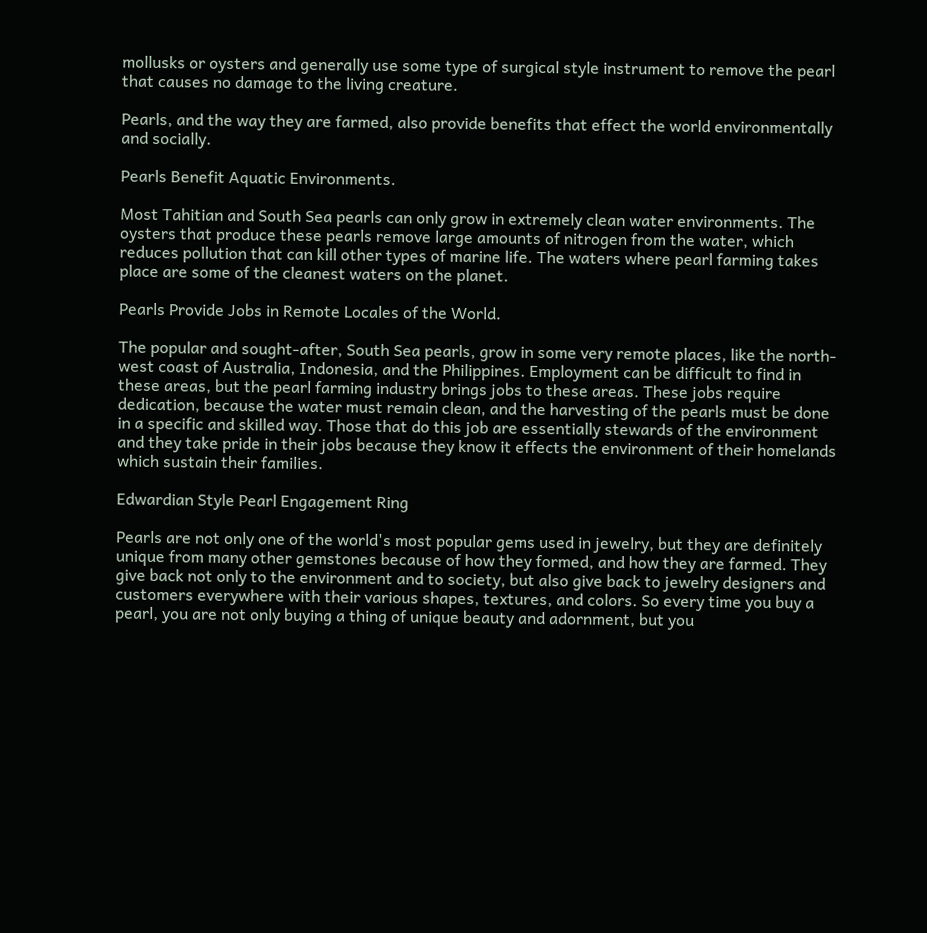mollusks or oysters and generally use some type of surgical style instrument to remove the pearl that causes no damage to the living creature.

Pearls, and the way they are farmed, also provide benefits that effect the world environmentally and socially.

Pearls Benefit Aquatic Environments.

Most Tahitian and South Sea pearls can only grow in extremely clean water environments. The oysters that produce these pearls remove large amounts of nitrogen from the water, which reduces pollution that can kill other types of marine life. The waters where pearl farming takes place are some of the cleanest waters on the planet.

Pearls Provide Jobs in Remote Locales of the World.

The popular and sought-after, South Sea pearls, grow in some very remote places, like the north-west coast of Australia, Indonesia, and the Philippines. Employment can be difficult to find in these areas, but the pearl farming industry brings jobs to these areas. These jobs require dedication, because the water must remain clean, and the harvesting of the pearls must be done in a specific and skilled way. Those that do this job are essentially stewards of the environment and they take pride in their jobs because they know it effects the environment of their homelands which sustain their families.

Edwardian Style Pearl Engagement Ring

Pearls are not only one of the world's most popular gems used in jewelry, but they are definitely unique from many other gemstones because of how they formed, and how they are farmed. They give back not only to the environment and to society, but also give back to jewelry designers and customers everywhere with their various shapes, textures, and colors. So every time you buy a pearl, you are not only buying a thing of unique beauty and adornment, but you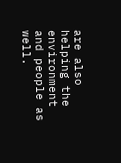are also helping the environment and people as well.